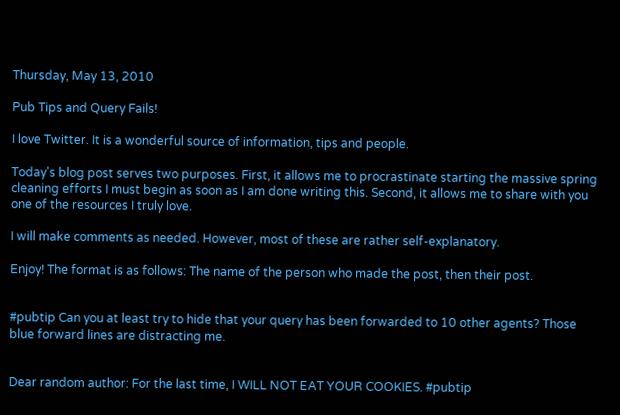Thursday, May 13, 2010

Pub Tips and Query Fails!

I love Twitter. It is a wonderful source of information, tips and people.

Today's blog post serves two purposes. First, it allows me to procrastinate starting the massive spring cleaning efforts I must begin as soon as I am done writing this. Second, it allows me to share with you one of the resources I truly love.

I will make comments as needed. However, most of these are rather self-explanatory.

Enjoy! The format is as follows: The name of the person who made the post, then their post.


#pubtip Can you at least try to hide that your query has been forwarded to 10 other agents? Those blue forward lines are distracting me.


Dear random author: For the last time, I WILL NOT EAT YOUR COOKIES. #pubtip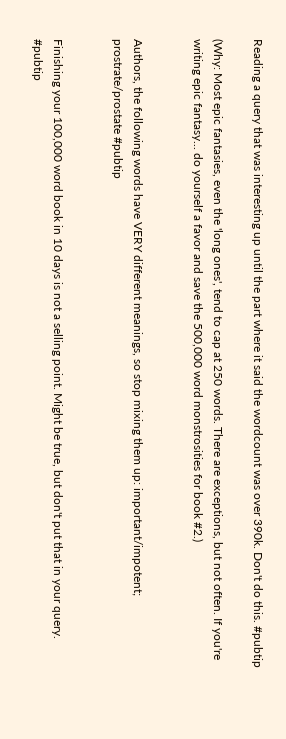Reading a query that was interesting up until the part where it said the wordcount was over 390k. Don't do this. #pubtip

(Why: Most epic fantasies, even the 'long ones', tend to cap at 250 words. There are exceptions, but not often. If you're writing epic fantasy... do yourself a favor and save the 500,000 word monstrosities for book #2.)


Authors, the following words have VERY different meanings, so stop mixing them up: important/impotent; prostrate/prostate #pubtip


Finishing your 100,000 word book in 10 days is not a selling point. Might be true, but don't put that in your query. #pubtip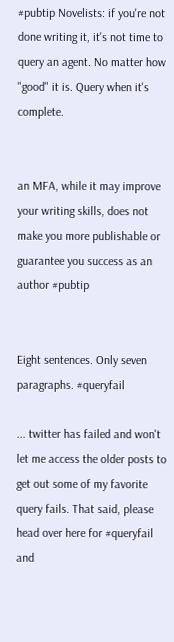#pubtip Novelists: if you're not done writing it, it's not time to query an agent. No matter how "good" it is. Query when it's complete.


an MFA, while it may improve your writing skills, does not make you more publishable or guarantee you success as an author #pubtip


Eight sentences. Only seven paragraphs. #queryfail

... twitter has failed and won't let me access the older posts to get out some of my favorite query fails. That said, please head over here for #queryfail and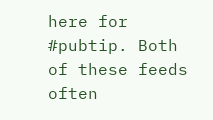here for #pubtip. Both of these feeds often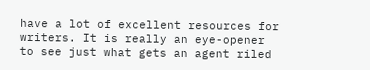have a lot of excellent resources for writers. It is really an eye-opener to see just what gets an agent riled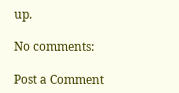up.

No comments:

Post a Comment